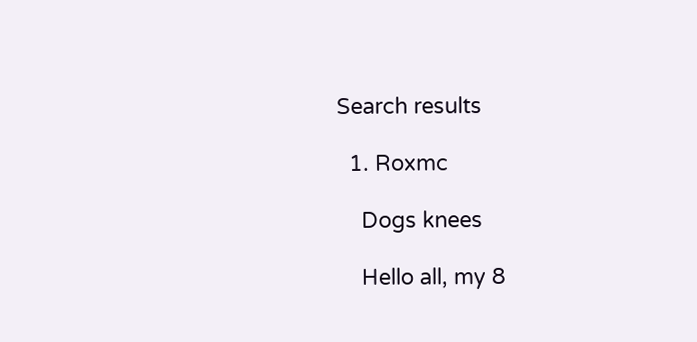Search results

  1. Roxmc

    Dogs knees

    Hello all, my 8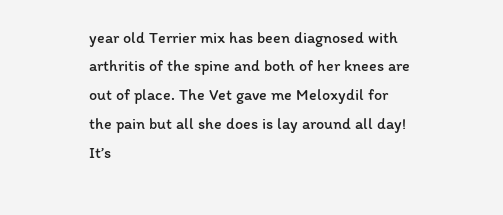year old Terrier mix has been diagnosed with arthritis of the spine and both of her knees are out of place. The Vet gave me Meloxydil for the pain but all she does is lay around all day! It’s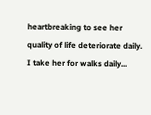heartbreaking to see her quality of life deteriorate daily. I take her for walks daily...